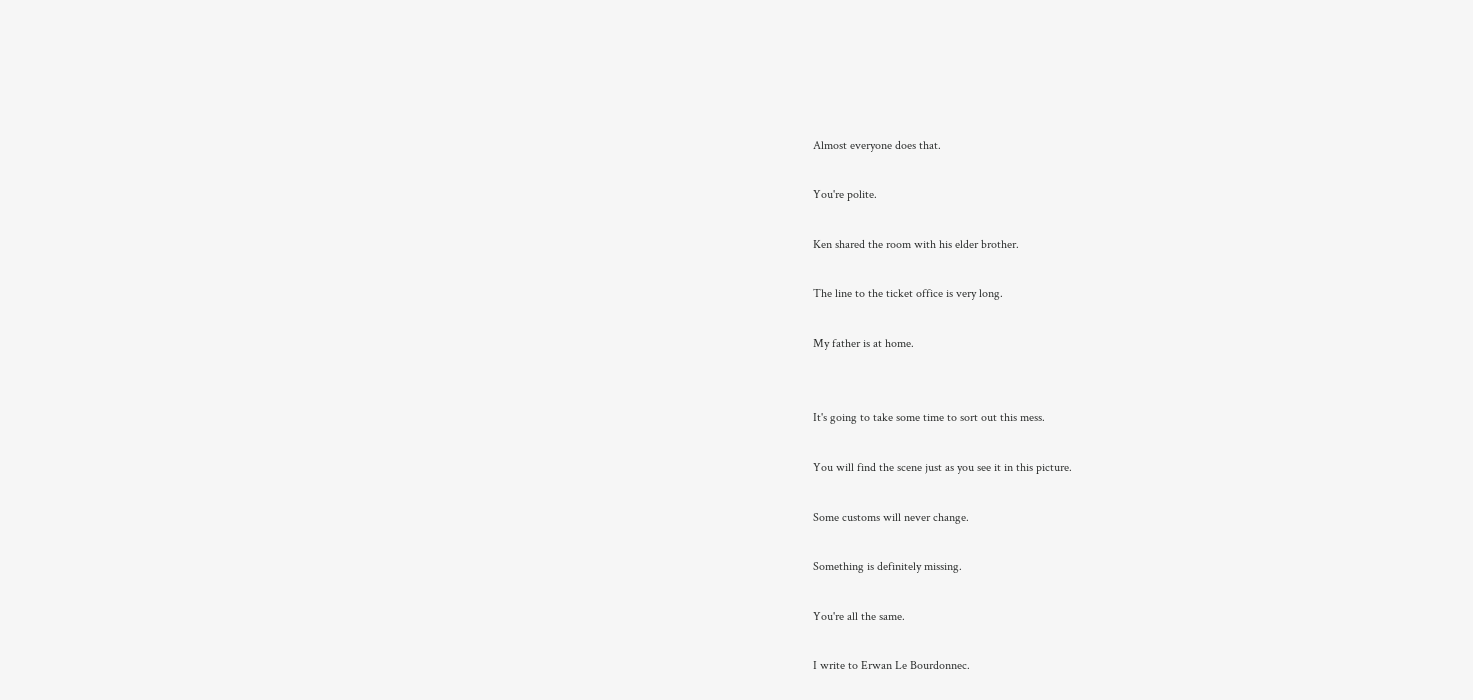Almost everyone does that.

You're polite.

Ken shared the room with his elder brother.

The line to the ticket office is very long.

My father is at home.


It's going to take some time to sort out this mess.

You will find the scene just as you see it in this picture.

Some customs will never change.

Something is definitely missing.

You're all the same.

I write to Erwan Le Bourdonnec.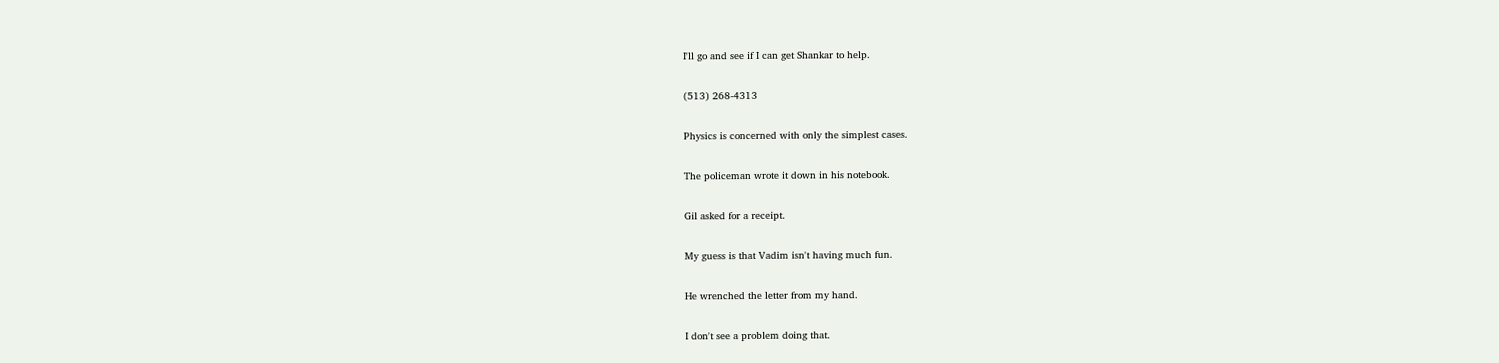I'll go and see if I can get Shankar to help.

(513) 268-4313

Physics is concerned with only the simplest cases.

The policeman wrote it down in his notebook.

Gil asked for a receipt.

My guess is that Vadim isn't having much fun.

He wrenched the letter from my hand.

I don't see a problem doing that.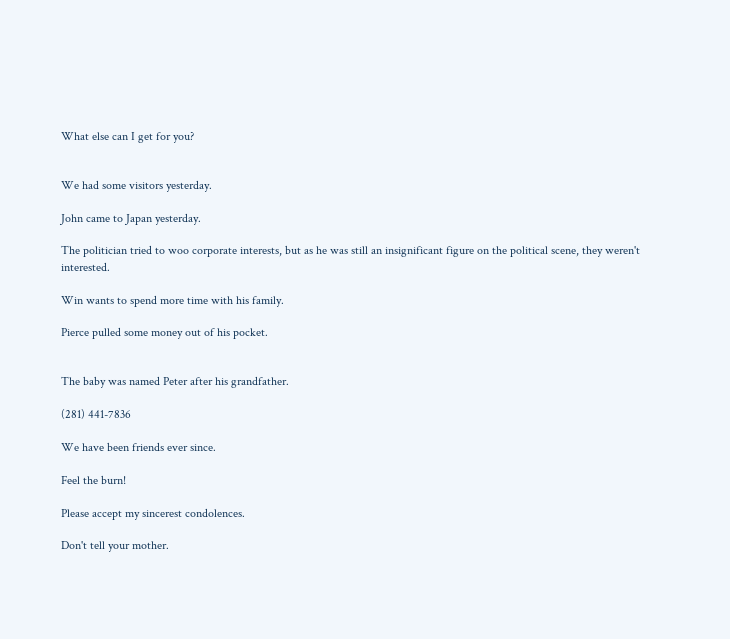What else can I get for you?


We had some visitors yesterday.

John came to Japan yesterday.

The politician tried to woo corporate interests, but as he was still an insignificant figure on the political scene, they weren't interested.

Win wants to spend more time with his family.

Pierce pulled some money out of his pocket.


The baby was named Peter after his grandfather.

(281) 441-7836

We have been friends ever since.

Feel the burn!

Please accept my sincerest condolences.

Don't tell your mother.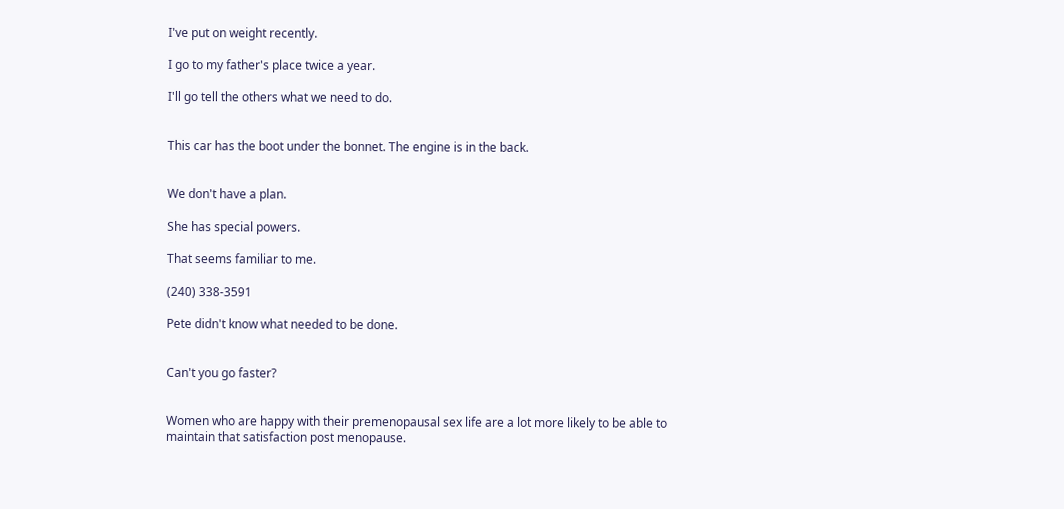I've put on weight recently.

I go to my father's place twice a year.

I'll go tell the others what we need to do.


This car has the boot under the bonnet. The engine is in the back.


We don't have a plan.

She has special powers.

That seems familiar to me.

(240) 338-3591

Pete didn't know what needed to be done.


Can't you go faster?


Women who are happy with their premenopausal sex life are a lot more likely to be able to maintain that satisfaction post menopause.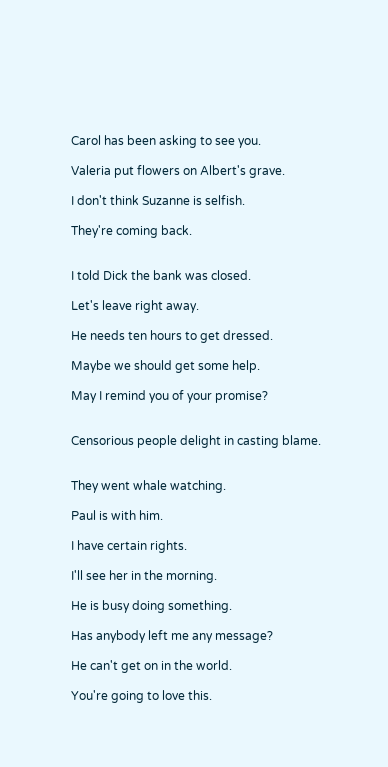Carol has been asking to see you.

Valeria put flowers on Albert's grave.

I don't think Suzanne is selfish.

They're coming back.


I told Dick the bank was closed.

Let's leave right away.

He needs ten hours to get dressed.

Maybe we should get some help.

May I remind you of your promise?


Censorious people delight in casting blame.


They went whale watching.

Paul is with him.

I have certain rights.

I'll see her in the morning.

He is busy doing something.

Has anybody left me any message?

He can't get on in the world.

You're going to love this.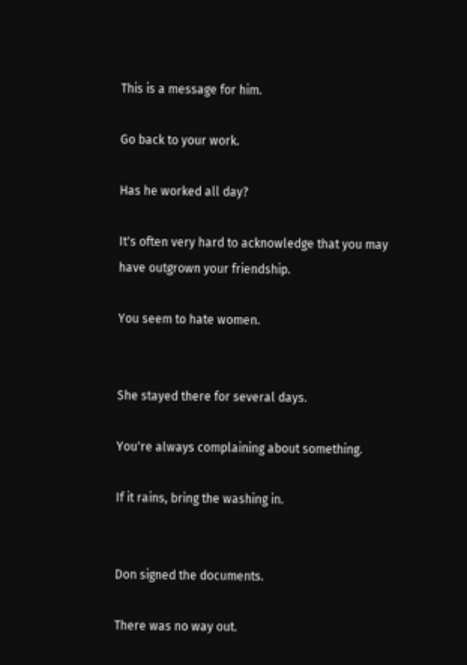This is a message for him.

Go back to your work.

Has he worked all day?

It's often very hard to acknowledge that you may have outgrown your friendship.

You seem to hate women.


She stayed there for several days.

You're always complaining about something.

If it rains, bring the washing in.


Don signed the documents.

There was no way out.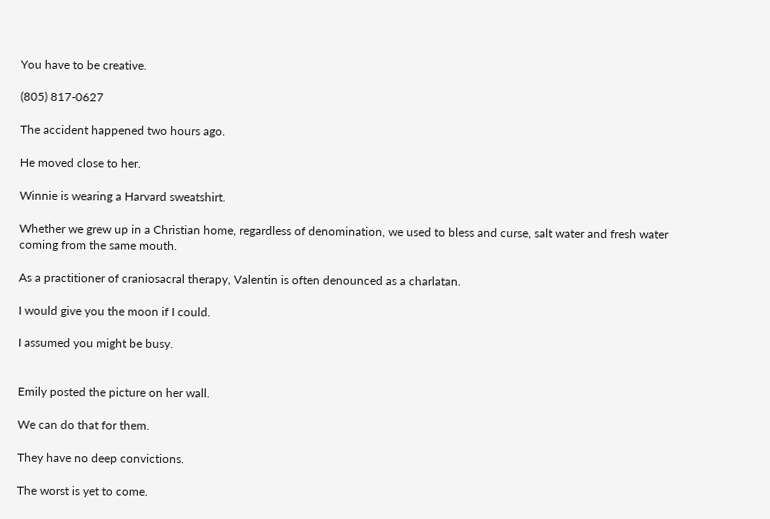You have to be creative.

(805) 817-0627

The accident happened two hours ago.

He moved close to her.

Winnie is wearing a Harvard sweatshirt.

Whether we grew up in a Christian home, regardless of denomination, we used to bless and curse, salt water and fresh water coming from the same mouth.

As a practitioner of craniosacral therapy, Valentin is often denounced as a charlatan.

I would give you the moon if I could.

I assumed you might be busy.


Emily posted the picture on her wall.

We can do that for them.

They have no deep convictions.

The worst is yet to come.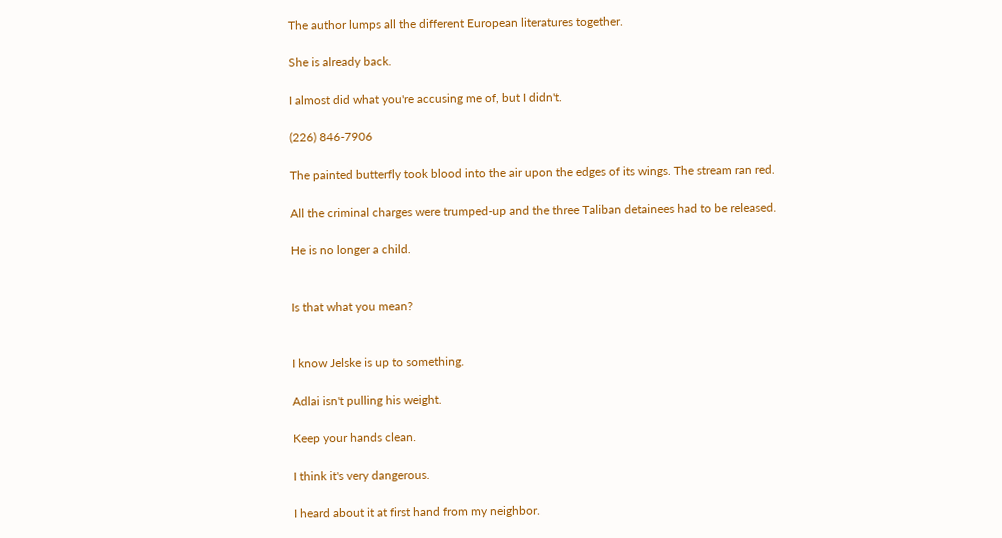The author lumps all the different European literatures together.

She is already back.

I almost did what you're accusing me of, but I didn't.

(226) 846-7906

The painted butterfly took blood into the air upon the edges of its wings. The stream ran red.

All the criminal charges were trumped-up and the three Taliban detainees had to be released.

He is no longer a child.


Is that what you mean?


I know Jelske is up to something.

Adlai isn't pulling his weight.

Keep your hands clean.

I think it's very dangerous.

I heard about it at first hand from my neighbor.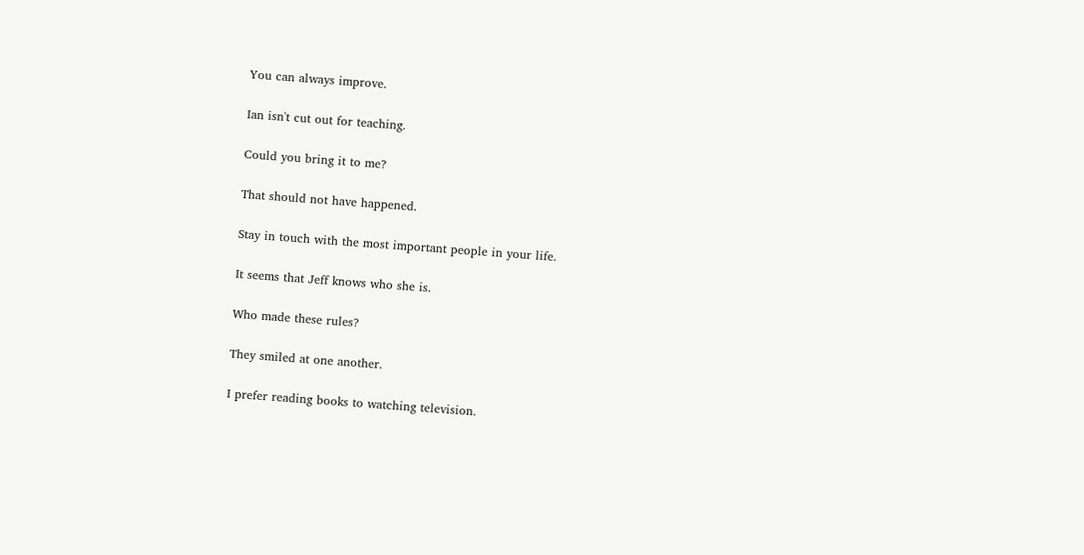You can always improve.

Ian isn't cut out for teaching.

Could you bring it to me?

That should not have happened.

Stay in touch with the most important people in your life.

It seems that Jeff knows who she is.

Who made these rules?

They smiled at one another.

I prefer reading books to watching television.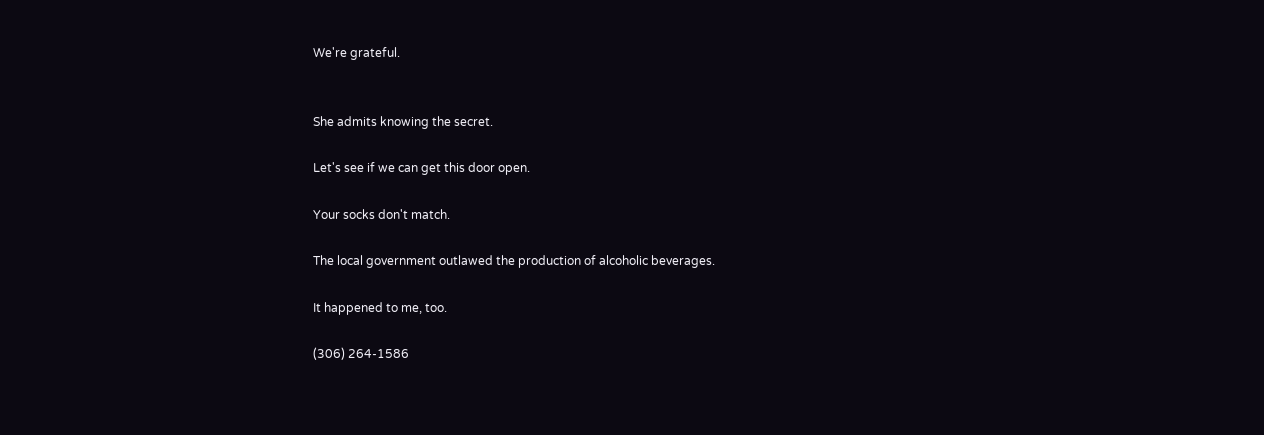We're grateful.


She admits knowing the secret.

Let's see if we can get this door open.

Your socks don't match.

The local government outlawed the production of alcoholic beverages.

It happened to me, too.

(306) 264-1586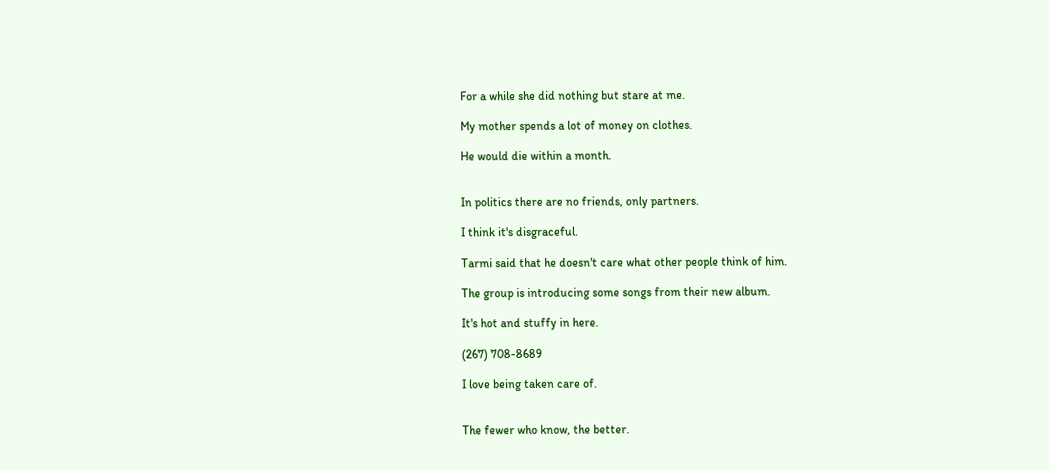For a while she did nothing but stare at me.

My mother spends a lot of money on clothes.

He would die within a month.


In politics there are no friends, only partners.

I think it's disgraceful.

Tarmi said that he doesn't care what other people think of him.

The group is introducing some songs from their new album.

It's hot and stuffy in here.

(267) 708-8689

I love being taken care of.


The fewer who know, the better.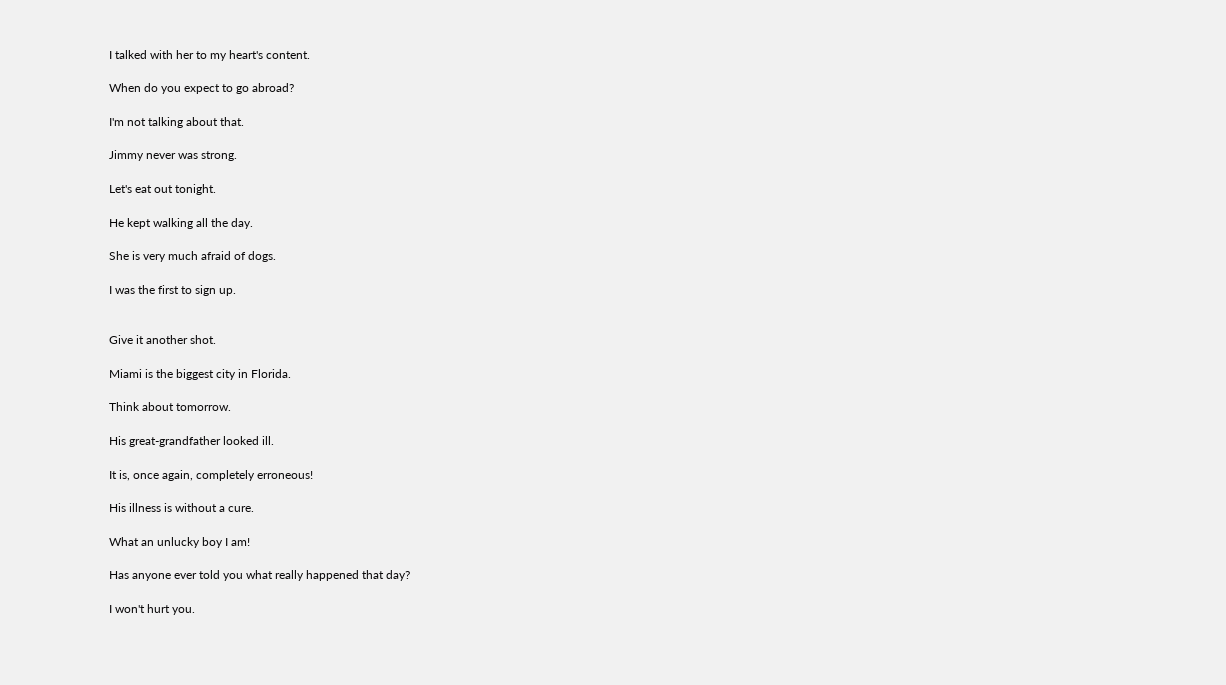I talked with her to my heart's content.

When do you expect to go abroad?

I'm not talking about that.

Jimmy never was strong.

Let's eat out tonight.

He kept walking all the day.

She is very much afraid of dogs.

I was the first to sign up.


Give it another shot.

Miami is the biggest city in Florida.

Think about tomorrow.

His great-grandfather looked ill.

It is, once again, completely erroneous!

His illness is without a cure.

What an unlucky boy I am!

Has anyone ever told you what really happened that day?

I won't hurt you.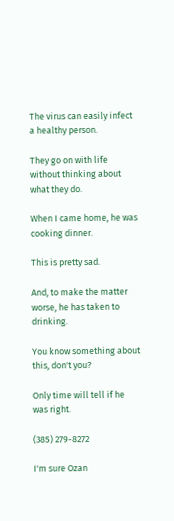The virus can easily infect a healthy person.

They go on with life without thinking about what they do.

When I came home, he was cooking dinner.

This is pretty sad.

And, to make the matter worse, he has taken to drinking.

You know something about this, don't you?

Only time will tell if he was right.

(385) 279-8272

I'm sure Ozan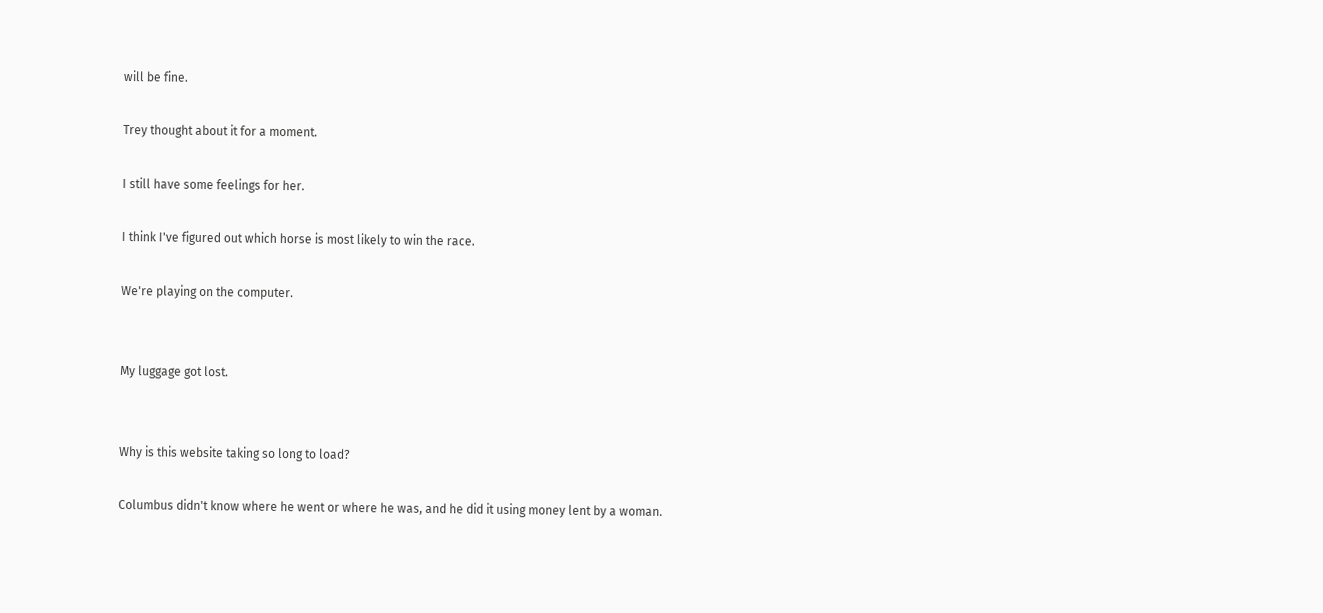will be fine.

Trey thought about it for a moment.

I still have some feelings for her.

I think I've figured out which horse is most likely to win the race.

We're playing on the computer.


My luggage got lost.


Why is this website taking so long to load?

Columbus didn't know where he went or where he was, and he did it using money lent by a woman.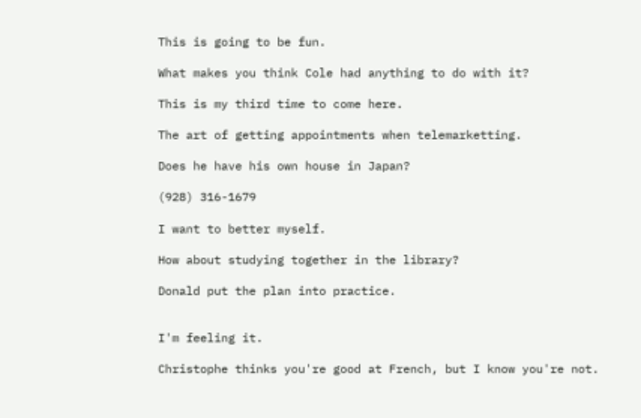This is going to be fun.

What makes you think Cole had anything to do with it?

This is my third time to come here.

The art of getting appointments when telemarketting.

Does he have his own house in Japan?

(928) 316-1679

I want to better myself.

How about studying together in the library?

Donald put the plan into practice.


I'm feeling it.

Christophe thinks you're good at French, but I know you're not.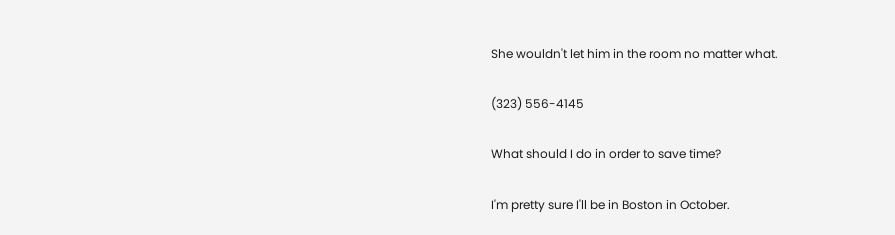She wouldn't let him in the room no matter what.

(323) 556-4145

What should I do in order to save time?

I'm pretty sure I'll be in Boston in October.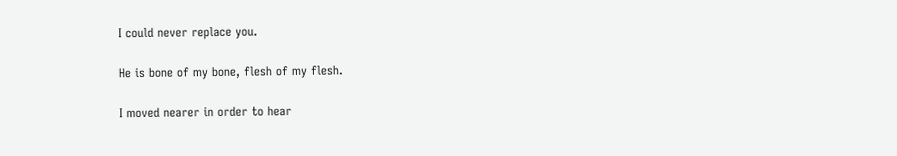I could never replace you.

He is bone of my bone, flesh of my flesh.

I moved nearer in order to hear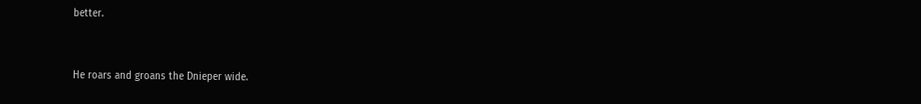better.


He roars and groans the Dnieper wide.